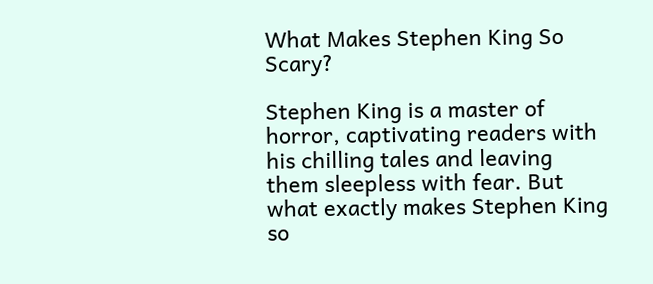What Makes Stephen King So Scary?

Stephen King is a master of horror, captivating readers with his chilling tales and leaving them sleepless with fear. But what exactly makes Stephen King so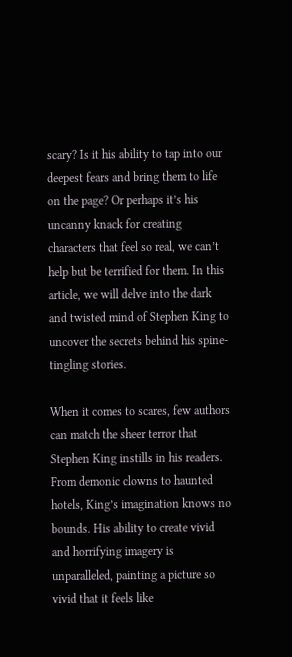scary? Is it his ability to tap into our deepest fears and bring them to life on the page? Or perhaps it’s his uncanny knack for creating characters that feel so real, we can’t help but be terrified for them. In this article, we will delve into the dark and twisted mind of Stephen King to uncover the secrets behind his spine-tingling stories.

When it comes to scares, few authors can match the sheer terror that Stephen King instills in his readers. From demonic clowns to haunted hotels, King’s imagination knows no bounds. His ability to create vivid and horrifying imagery is unparalleled, painting a picture so vivid that it feels like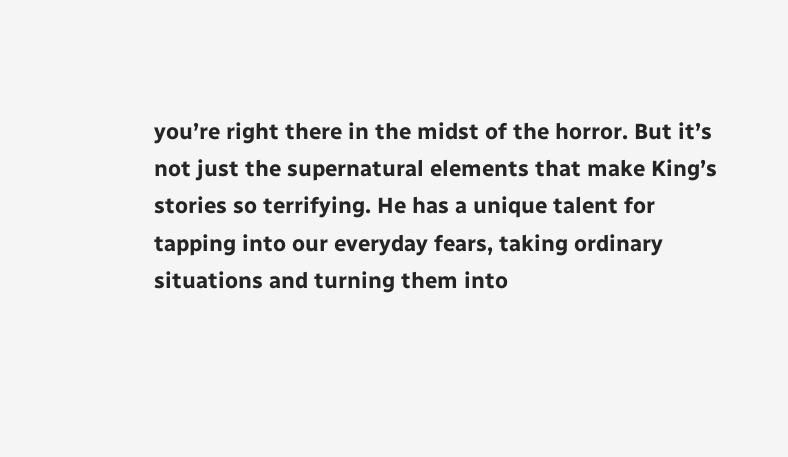you’re right there in the midst of the horror. But it’s not just the supernatural elements that make King’s stories so terrifying. He has a unique talent for tapping into our everyday fears, taking ordinary situations and turning them into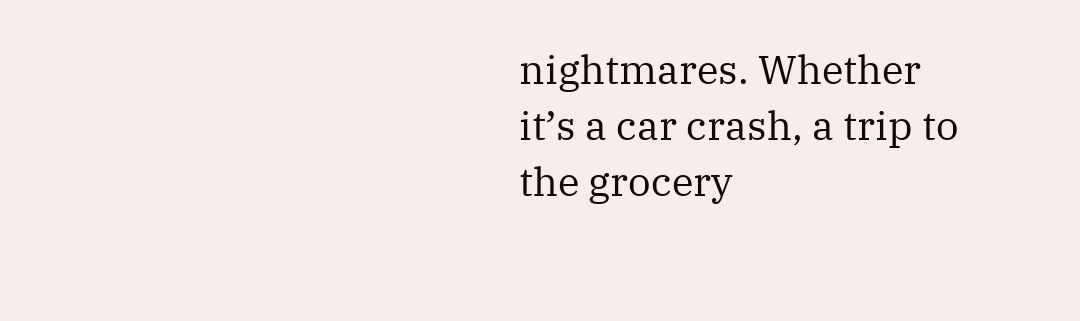nightmares. Whether it’s a car crash, a trip to the grocery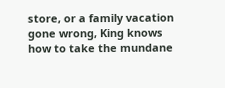store, or a family vacation gone wrong, King knows how to take the mundane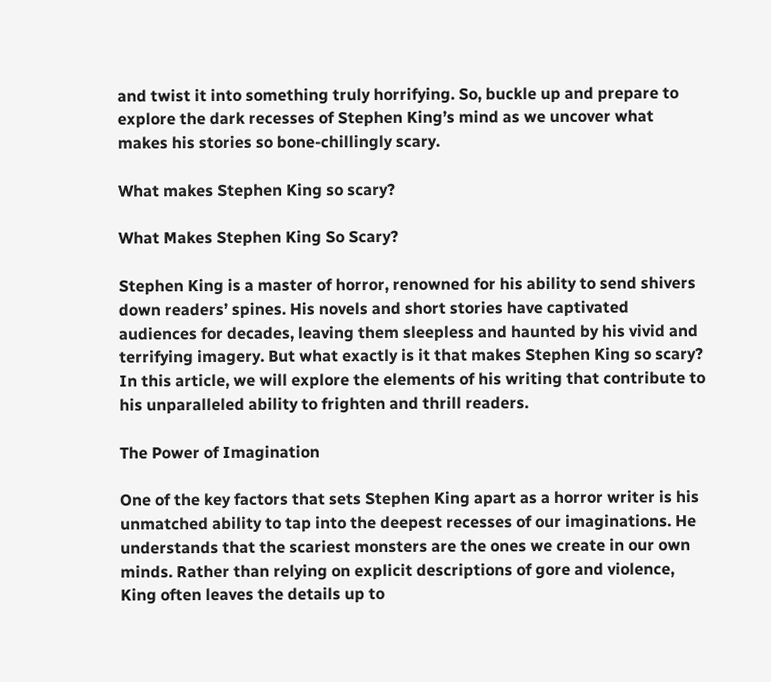and twist it into something truly horrifying. So, buckle up and prepare to explore the dark recesses of Stephen King’s mind as we uncover what makes his stories so bone-chillingly scary.

What makes Stephen King so scary?

What Makes Stephen King So Scary?

Stephen King is a master of horror, renowned for his ability to send shivers down readers’ spines. His novels and short stories have captivated audiences for decades, leaving them sleepless and haunted by his vivid and terrifying imagery. But what exactly is it that makes Stephen King so scary? In this article, we will explore the elements of his writing that contribute to his unparalleled ability to frighten and thrill readers.

The Power of Imagination

One of the key factors that sets Stephen King apart as a horror writer is his unmatched ability to tap into the deepest recesses of our imaginations. He understands that the scariest monsters are the ones we create in our own minds. Rather than relying on explicit descriptions of gore and violence, King often leaves the details up to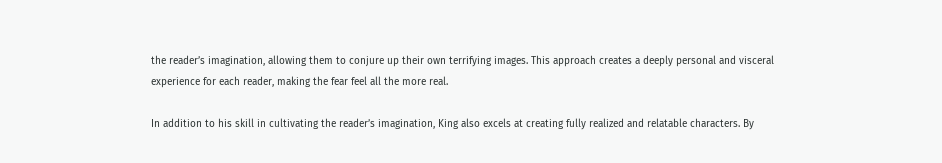the reader’s imagination, allowing them to conjure up their own terrifying images. This approach creates a deeply personal and visceral experience for each reader, making the fear feel all the more real.

In addition to his skill in cultivating the reader’s imagination, King also excels at creating fully realized and relatable characters. By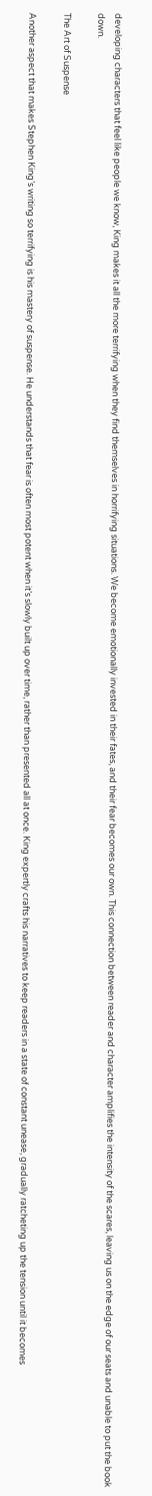developing characters that feel like people we know, King makes it all the more terrifying when they find themselves in horrifying situations. We become emotionally invested in their fates, and their fear becomes our own. This connection between reader and character amplifies the intensity of the scares, leaving us on the edge of our seats and unable to put the book down.

The Art of Suspense

Another aspect that makes Stephen King’s writing so terrifying is his mastery of suspense. He understands that fear is often most potent when it’s slowly built up over time, rather than presented all at once. King expertly crafts his narratives to keep readers in a state of constant unease, gradually ratcheting up the tension until it becomes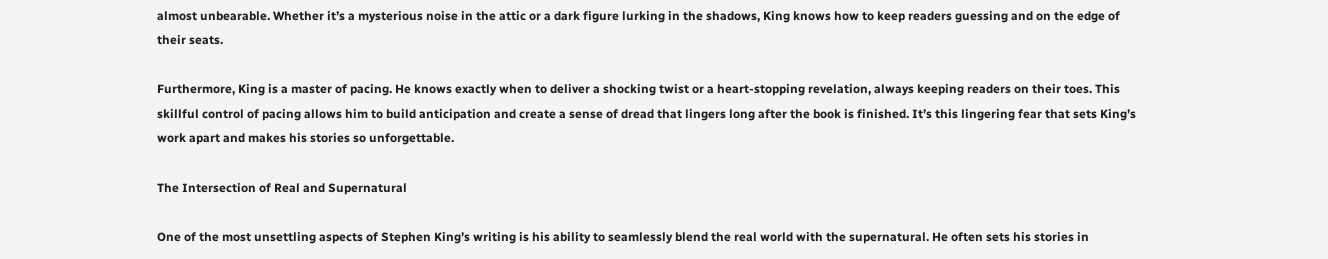almost unbearable. Whether it’s a mysterious noise in the attic or a dark figure lurking in the shadows, King knows how to keep readers guessing and on the edge of their seats.

Furthermore, King is a master of pacing. He knows exactly when to deliver a shocking twist or a heart-stopping revelation, always keeping readers on their toes. This skillful control of pacing allows him to build anticipation and create a sense of dread that lingers long after the book is finished. It’s this lingering fear that sets King’s work apart and makes his stories so unforgettable.

The Intersection of Real and Supernatural

One of the most unsettling aspects of Stephen King’s writing is his ability to seamlessly blend the real world with the supernatural. He often sets his stories in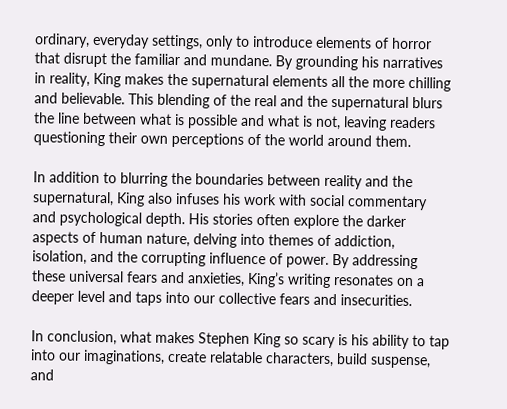ordinary, everyday settings, only to introduce elements of horror that disrupt the familiar and mundane. By grounding his narratives in reality, King makes the supernatural elements all the more chilling and believable. This blending of the real and the supernatural blurs the line between what is possible and what is not, leaving readers questioning their own perceptions of the world around them.

In addition to blurring the boundaries between reality and the supernatural, King also infuses his work with social commentary and psychological depth. His stories often explore the darker aspects of human nature, delving into themes of addiction, isolation, and the corrupting influence of power. By addressing these universal fears and anxieties, King’s writing resonates on a deeper level and taps into our collective fears and insecurities.

In conclusion, what makes Stephen King so scary is his ability to tap into our imaginations, create relatable characters, build suspense, and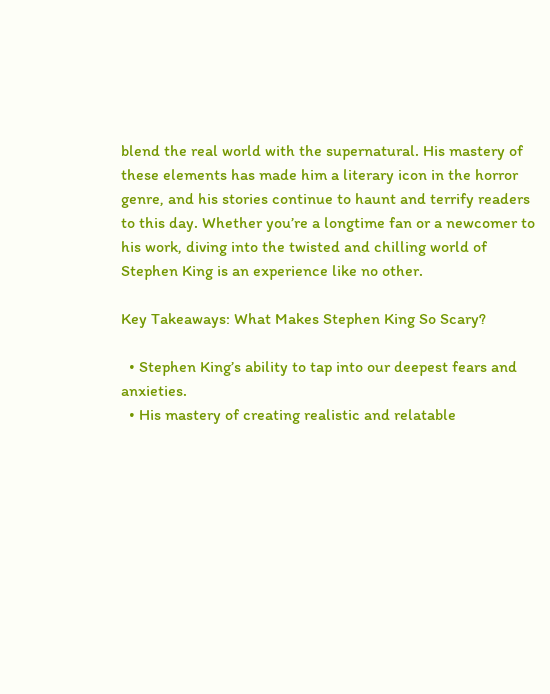blend the real world with the supernatural. His mastery of these elements has made him a literary icon in the horror genre, and his stories continue to haunt and terrify readers to this day. Whether you’re a longtime fan or a newcomer to his work, diving into the twisted and chilling world of Stephen King is an experience like no other.

Key Takeaways: What Makes Stephen King So Scary?

  • Stephen King’s ability to tap into our deepest fears and anxieties.
  • His mastery of creating realistic and relatable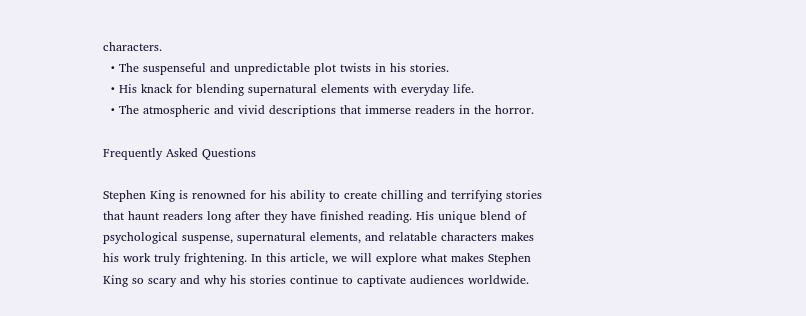characters.
  • The suspenseful and unpredictable plot twists in his stories.
  • His knack for blending supernatural elements with everyday life.
  • The atmospheric and vivid descriptions that immerse readers in the horror.

Frequently Asked Questions

Stephen King is renowned for his ability to create chilling and terrifying stories that haunt readers long after they have finished reading. His unique blend of psychological suspense, supernatural elements, and relatable characters makes his work truly frightening. In this article, we will explore what makes Stephen King so scary and why his stories continue to captivate audiences worldwide.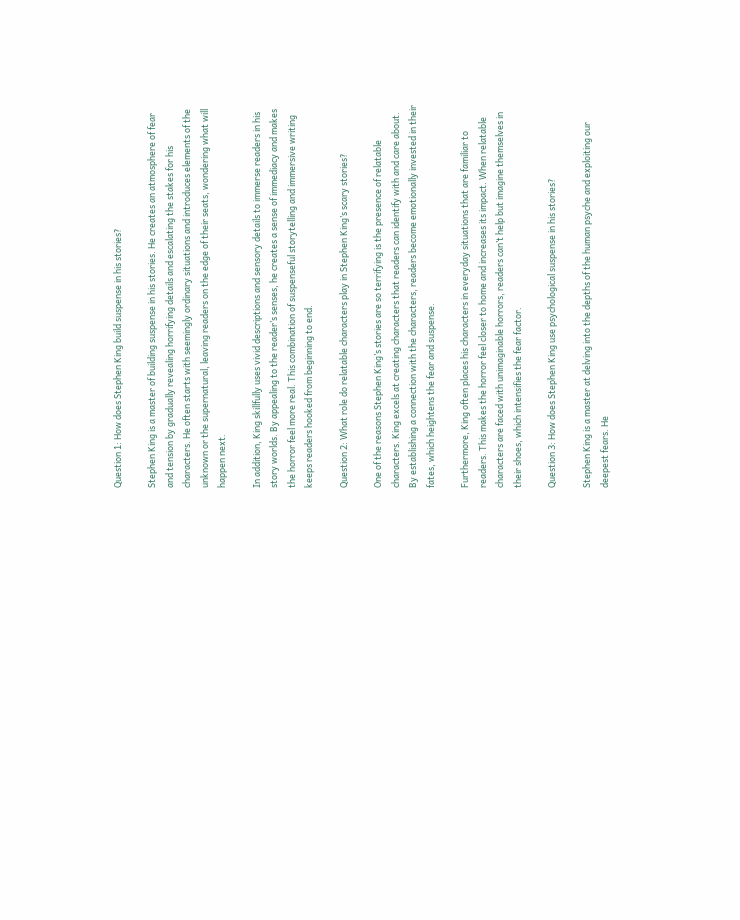Question 1: How does Stephen King build suspense in his stories?

Stephen King is a master of building suspense in his stories. He creates an atmosphere of fear and tension by gradually revealing horrifying details and escalating the stakes for his characters. He often starts with seemingly ordinary situations and introduces elements of the unknown or the supernatural, leaving readers on the edge of their seats, wondering what will happen next.

In addition, King skillfully uses vivid descriptions and sensory details to immerse readers in his story worlds. By appealing to the reader’s senses, he creates a sense of immediacy and makes the horror feel more real. This combination of suspenseful storytelling and immersive writing keeps readers hooked from beginning to end.

Question 2: What role do relatable characters play in Stephen King’s scary stories?

One of the reasons Stephen King’s stories are so terrifying is the presence of relatable characters. King excels at creating characters that readers can identify with and care about. By establishing a connection with the characters, readers become emotionally invested in their fates, which heightens the fear and suspense.

Furthermore, King often places his characters in everyday situations that are familiar to readers. This makes the horror feel closer to home and increases its impact. When relatable characters are faced with unimaginable horrors, readers can’t help but imagine themselves in their shoes, which intensifies the fear factor.

Question 3: How does Stephen King use psychological suspense in his stories?

Stephen King is a master at delving into the depths of the human psyche and exploiting our deepest fears. He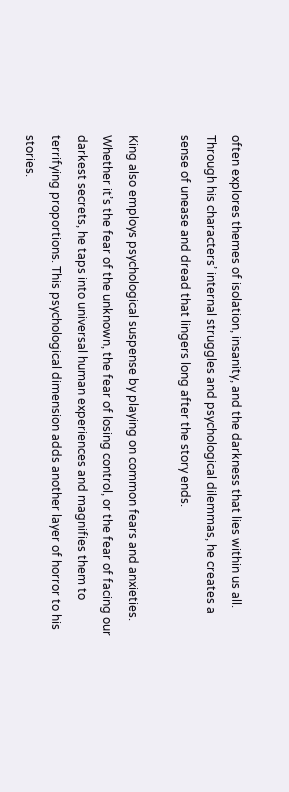often explores themes of isolation, insanity, and the darkness that lies within us all. Through his characters’ internal struggles and psychological dilemmas, he creates a sense of unease and dread that lingers long after the story ends.

King also employs psychological suspense by playing on common fears and anxieties. Whether it’s the fear of the unknown, the fear of losing control, or the fear of facing our darkest secrets, he taps into universal human experiences and magnifies them to terrifying proportions. This psychological dimension adds another layer of horror to his stories.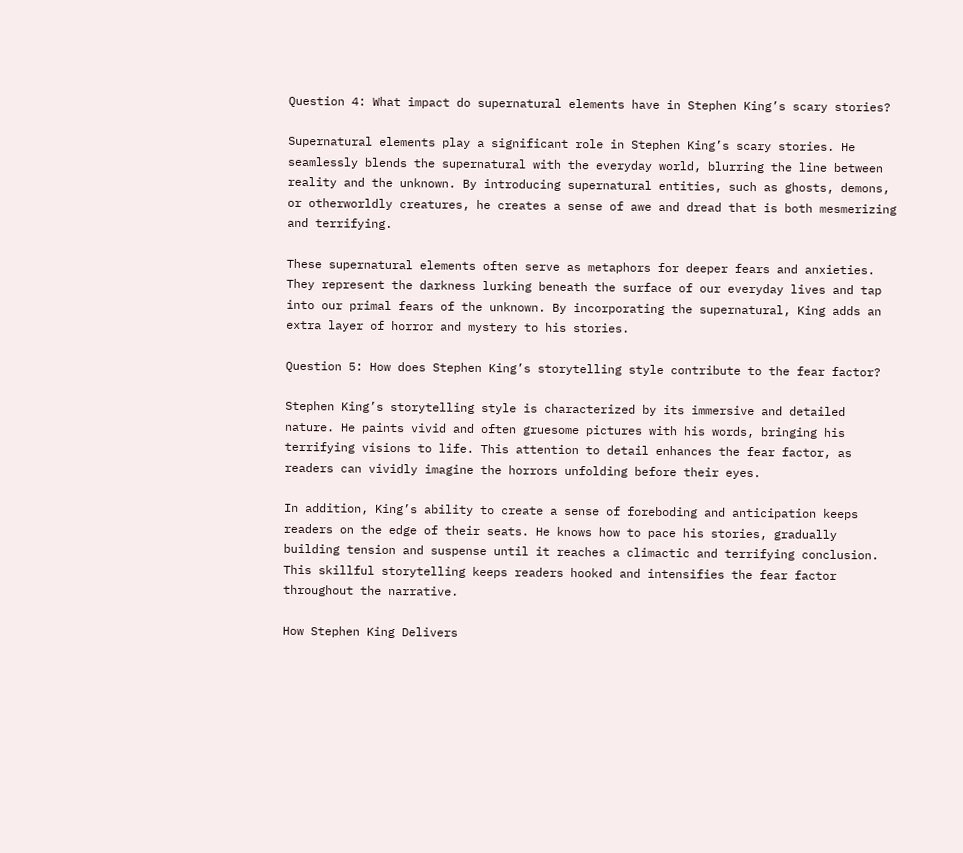Question 4: What impact do supernatural elements have in Stephen King’s scary stories?

Supernatural elements play a significant role in Stephen King’s scary stories. He seamlessly blends the supernatural with the everyday world, blurring the line between reality and the unknown. By introducing supernatural entities, such as ghosts, demons, or otherworldly creatures, he creates a sense of awe and dread that is both mesmerizing and terrifying.

These supernatural elements often serve as metaphors for deeper fears and anxieties. They represent the darkness lurking beneath the surface of our everyday lives and tap into our primal fears of the unknown. By incorporating the supernatural, King adds an extra layer of horror and mystery to his stories.

Question 5: How does Stephen King’s storytelling style contribute to the fear factor?

Stephen King’s storytelling style is characterized by its immersive and detailed nature. He paints vivid and often gruesome pictures with his words, bringing his terrifying visions to life. This attention to detail enhances the fear factor, as readers can vividly imagine the horrors unfolding before their eyes.

In addition, King’s ability to create a sense of foreboding and anticipation keeps readers on the edge of their seats. He knows how to pace his stories, gradually building tension and suspense until it reaches a climactic and terrifying conclusion. This skillful storytelling keeps readers hooked and intensifies the fear factor throughout the narrative.

How Stephen King Delivers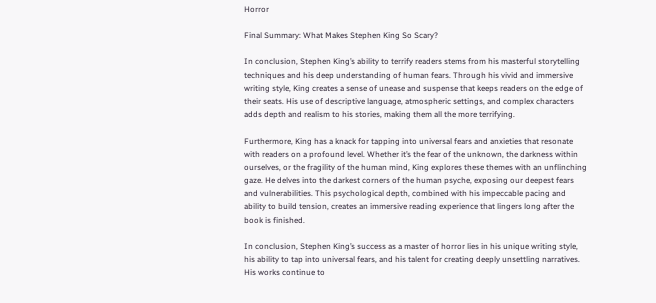Horror

Final Summary: What Makes Stephen King So Scary?

In conclusion, Stephen King’s ability to terrify readers stems from his masterful storytelling techniques and his deep understanding of human fears. Through his vivid and immersive writing style, King creates a sense of unease and suspense that keeps readers on the edge of their seats. His use of descriptive language, atmospheric settings, and complex characters adds depth and realism to his stories, making them all the more terrifying.

Furthermore, King has a knack for tapping into universal fears and anxieties that resonate with readers on a profound level. Whether it’s the fear of the unknown, the darkness within ourselves, or the fragility of the human mind, King explores these themes with an unflinching gaze. He delves into the darkest corners of the human psyche, exposing our deepest fears and vulnerabilities. This psychological depth, combined with his impeccable pacing and ability to build tension, creates an immersive reading experience that lingers long after the book is finished.

In conclusion, Stephen King’s success as a master of horror lies in his unique writing style, his ability to tap into universal fears, and his talent for creating deeply unsettling narratives. His works continue to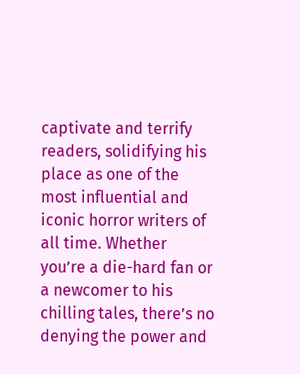captivate and terrify readers, solidifying his place as one of the most influential and iconic horror writers of all time. Whether you’re a die-hard fan or a newcomer to his chilling tales, there’s no denying the power and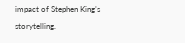impact of Stephen King’s storytelling.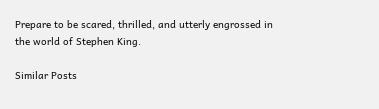Prepare to be scared, thrilled, and utterly engrossed in the world of Stephen King.

Similar Posts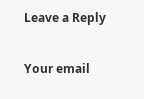Leave a Reply

Your email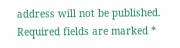address will not be published. Required fields are marked *